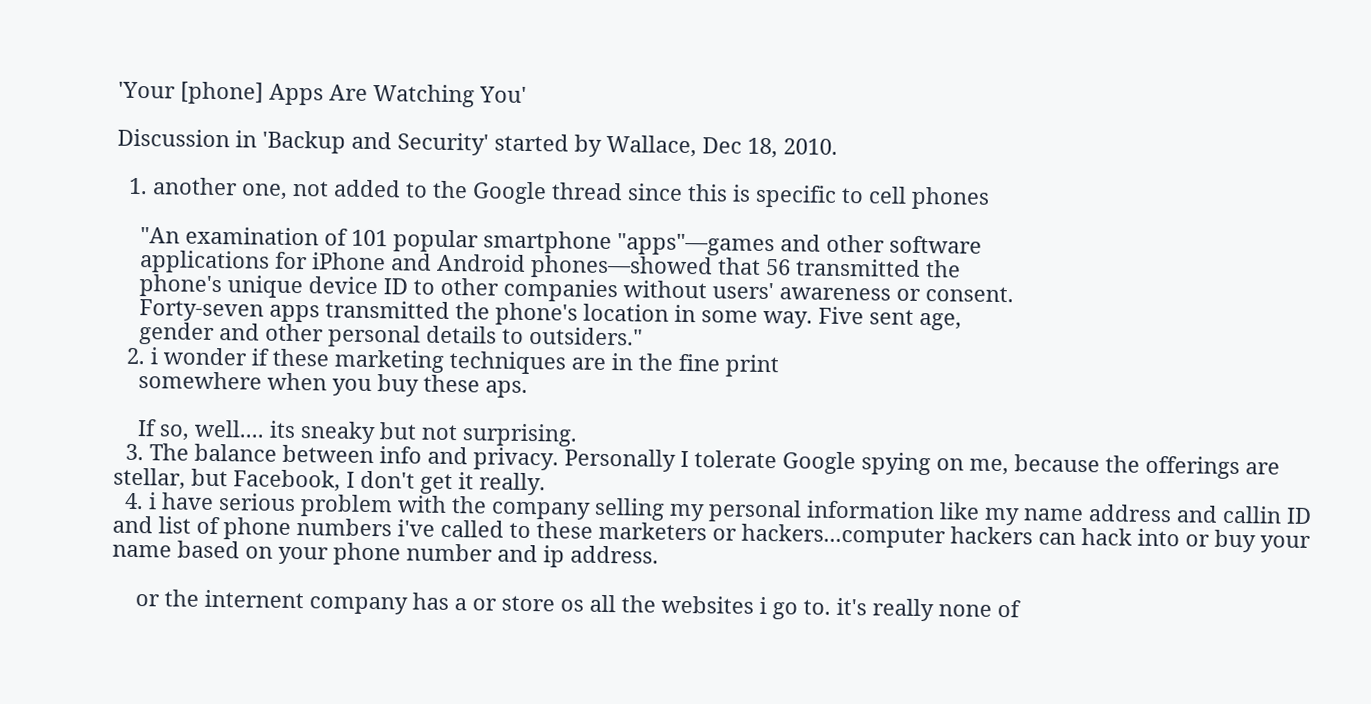'Your [phone] Apps Are Watching You'

Discussion in 'Backup and Security' started by Wallace, Dec 18, 2010.

  1. another one, not added to the Google thread since this is specific to cell phones

    "An examination of 101 popular smartphone "apps"—games and other software
    applications for iPhone and Android phones—showed that 56 transmitted the
    phone's unique device ID to other companies without users' awareness or consent.
    Forty-seven apps transmitted the phone's location in some way. Five sent age,
    gender and other personal details to outsiders."
  2. i wonder if these marketing techniques are in the fine print
    somewhere when you buy these aps.

    If so, well.... its sneaky but not surprising.
  3. The balance between info and privacy. Personally I tolerate Google spying on me, because the offerings are stellar, but Facebook, I don't get it really.
  4. i have serious problem with the company selling my personal information like my name address and callin ID and list of phone numbers i've called to these marketers or hackers...computer hackers can hack into or buy your name based on your phone number and ip address.

    or the internent company has a or store os all the websites i go to. it's really none of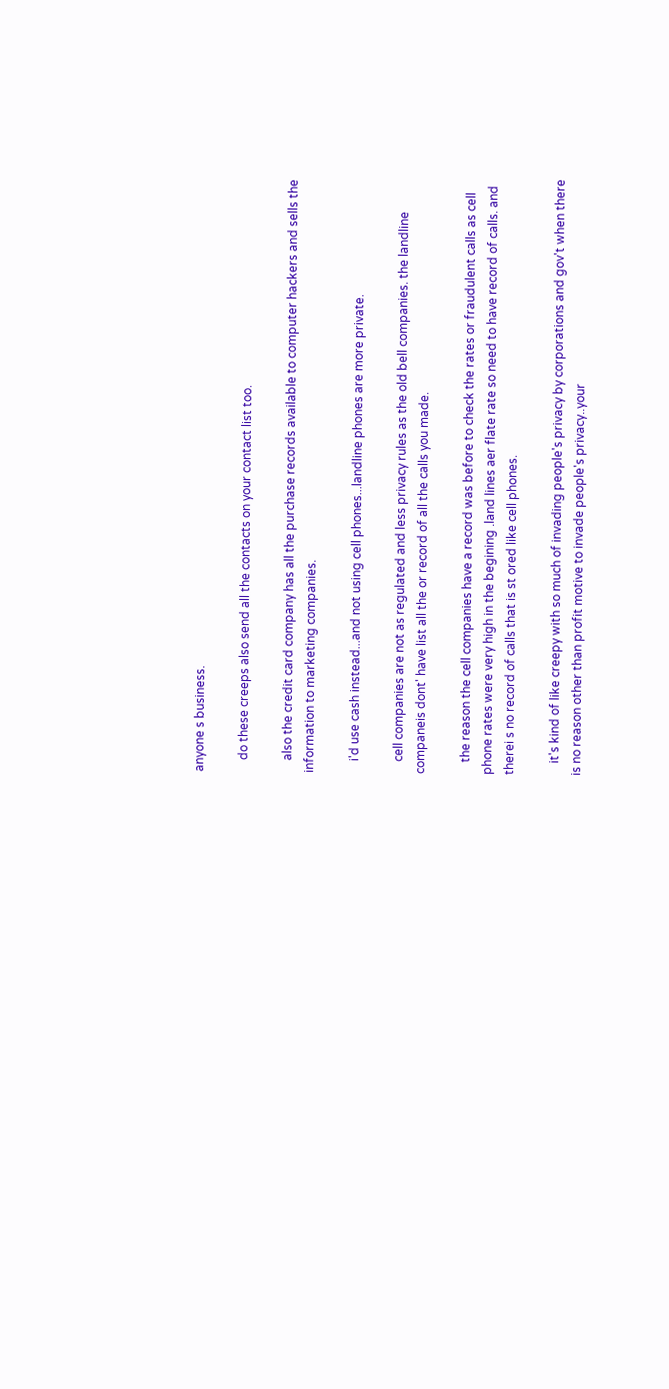anyone s business.

    do these creeps also send all the contacts on your contact list too.

    also the credit card company has all the purchase records available to computer hackers and sells the information to marketing companies.

    i'd use cash instead...and not using cell phones...landline phones are more private.

    cell companies are not as regulated and less privacy rules as the old bell companies. the landline companeis dont' have list all the or record of all the calls you made.

    the reason the cell companies have a record was before to check the rates or fraudulent calls as cell phone rates were very high in the begining .land lines aer flate rate so need to have record of calls. and therei s no record of calls that is st ored like cell phones.

    it's kind of like creepy with so much of invading people's privacy by corporations and gov't when there is no reason other than profit motive to invade people's privacy..your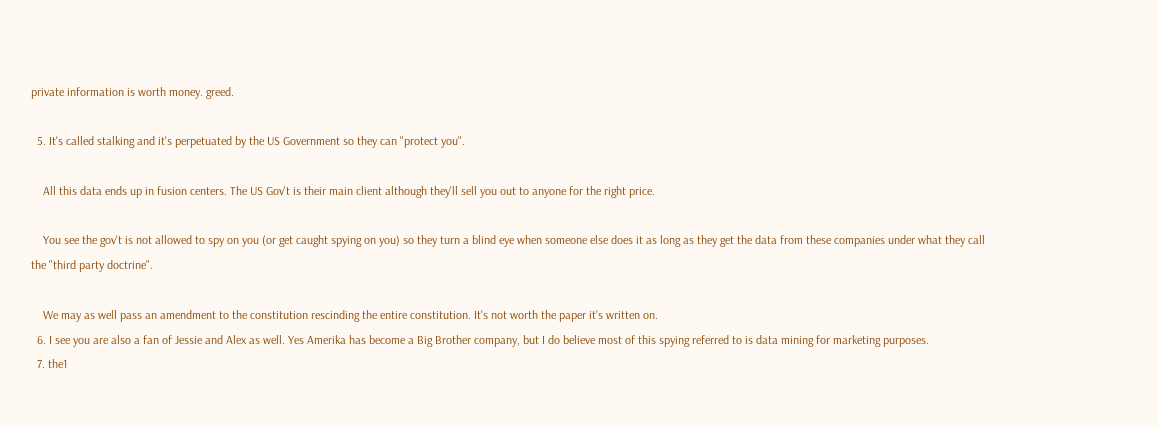private information is worth money. greed.

  5. It's called stalking and it's perpetuated by the US Government so they can "protect you".

    All this data ends up in fusion centers. The US Gov't is their main client although they'll sell you out to anyone for the right price.

    You see the gov't is not allowed to spy on you (or get caught spying on you) so they turn a blind eye when someone else does it as long as they get the data from these companies under what they call the "third party doctrine".

    We may as well pass an amendment to the constitution rescinding the entire constitution. It's not worth the paper it's written on.
  6. I see you are also a fan of Jessie and Alex as well. Yes Amerika has become a Big Brother company, but I do believe most of this spying referred to is data mining for marketing purposes.
  7. the1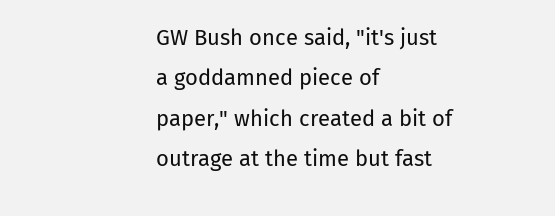GW Bush once said, "it's just a goddamned piece of paper," which created a bit of outrage at the time but fast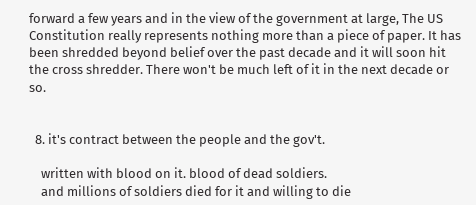forward a few years and in the view of the government at large, The US Constitution really represents nothing more than a piece of paper. It has been shredded beyond belief over the past decade and it will soon hit the cross shredder. There won't be much left of it in the next decade or so.


  8. it's contract between the people and the gov't.

    written with blood on it. blood of dead soldiers.
    and millions of soldiers died for it and willing to die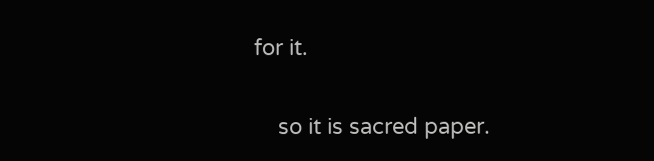for it.

    so it is sacred paper.